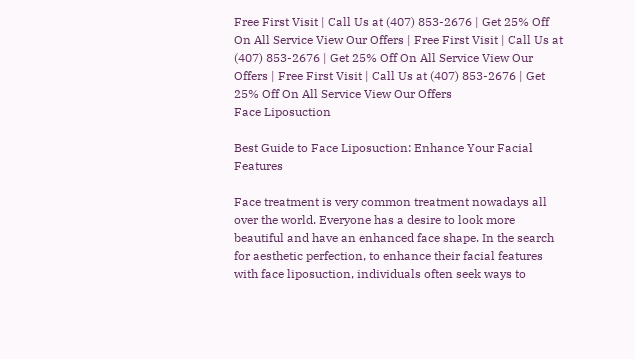Free First Visit | Call Us at (407) 853-2676 | Get 25% Off On All Service View Our Offers | Free First Visit | Call Us at (407) 853-2676 | Get 25% Off On All Service View Our Offers | Free First Visit | Call Us at (407) 853-2676 | Get 25% Off On All Service View Our Offers
Face Liposuction

Best Guide to Face Liposuction: Enhance Your Facial Features

Face treatment is very common treatment nowadays all over the world. Everyone has a desire to look more beautiful and have an enhanced face shape. In the search for aesthetic perfection, to enhance their facial features with face liposuction, individuals often seek ways to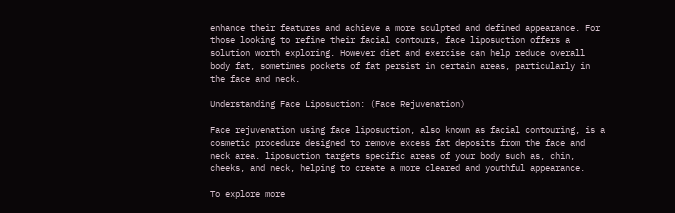enhance their features and achieve a more sculpted and defined appearance. For those looking to refine their facial contours, face liposuction offers a solution worth exploring. However diet and exercise can help reduce overall body fat, sometimes pockets of fat persist in certain areas, particularly in the face and neck.

Understanding Face Liposuction: (Face Rejuvenation)

Face rejuvenation using face liposuction, also known as facial contouring, is a cosmetic procedure designed to remove excess fat deposits from the face and neck area. liposuction targets specific areas of your body such as, chin, cheeks, and neck, helping to create a more cleared and youthful appearance.

To explore more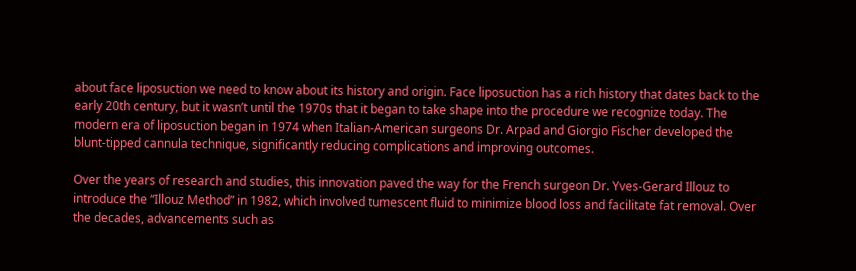about face liposuction we need to know about its history and origin. Face liposuction has a rich history that dates back to the early 20th century, but it wasn’t until the 1970s that it began to take shape into the procedure we recognize today. The modern era of liposuction began in 1974 when Italian-American surgeons Dr. Arpad and Giorgio Fischer developed the blunt-tipped cannula technique, significantly reducing complications and improving outcomes.

Over the years of research and studies, this innovation paved the way for the French surgeon Dr. Yves-Gerard Illouz to introduce the “Illouz Method” in 1982, which involved tumescent fluid to minimize blood loss and facilitate fat removal. Over the decades, advancements such as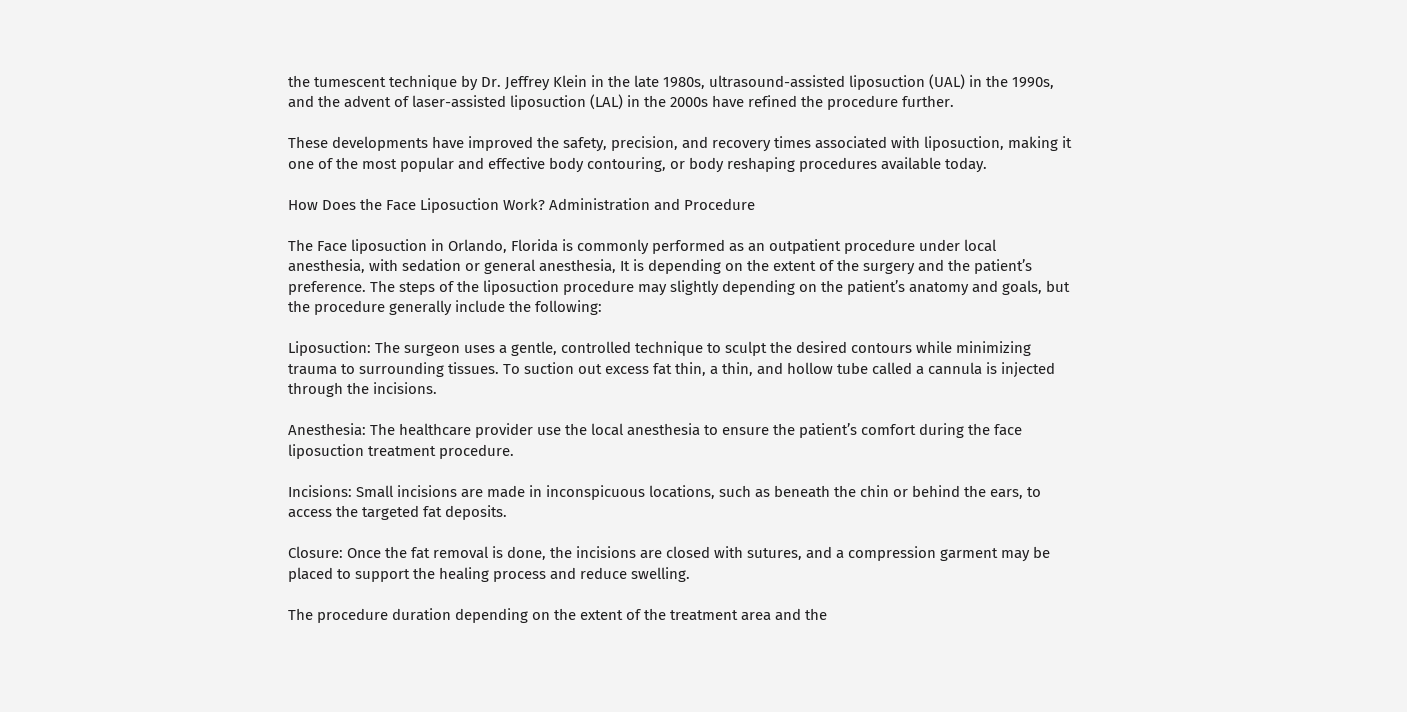the tumescent technique by Dr. Jeffrey Klein in the late 1980s, ultrasound-assisted liposuction (UAL) in the 1990s, and the advent of laser-assisted liposuction (LAL) in the 2000s have refined the procedure further.

These developments have improved the safety, precision, and recovery times associated with liposuction, making it one of the most popular and effective body contouring, or body reshaping procedures available today.

How Does the Face Liposuction Work? Administration and Procedure

The Face liposuction in Orlando, Florida is commonly performed as an outpatient procedure under local anesthesia, with sedation or general anesthesia, It is depending on the extent of the surgery and the patient’s preference. The steps of the liposuction procedure may slightly depending on the patient’s anatomy and goals, but the procedure generally include the following:

Liposuction: The surgeon uses a gentle, controlled technique to sculpt the desired contours while minimizing trauma to surrounding tissues. To suction out excess fat thin, a thin, and hollow tube called a cannula is injected through the incisions.

Anesthesia: The healthcare provider use the local anesthesia to ensure the patient’s comfort during the face liposuction treatment procedure.

Incisions: Small incisions are made in inconspicuous locations, such as beneath the chin or behind the ears, to access the targeted fat deposits.

Closure: Once the fat removal is done, the incisions are closed with sutures, and a compression garment may be placed to support the healing process and reduce swelling.

The procedure duration depending on the extent of the treatment area and the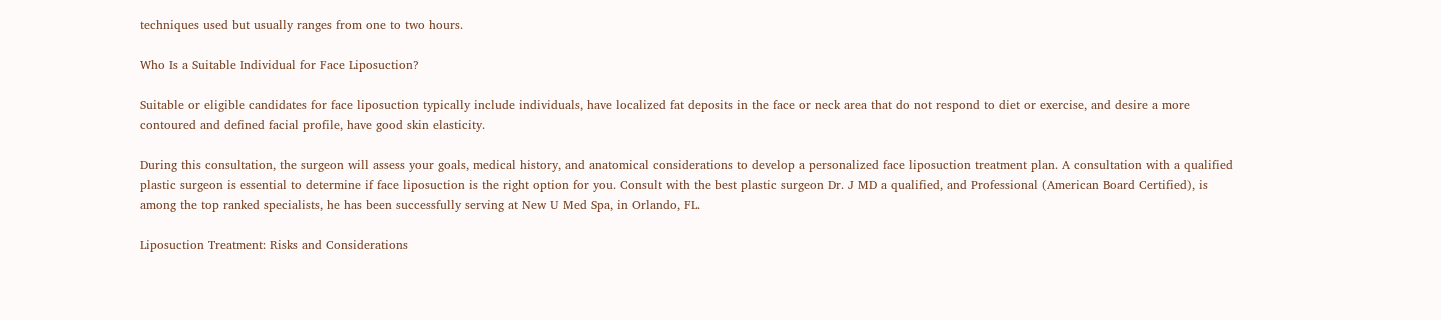techniques used but usually ranges from one to two hours.

Who Is a Suitable Individual for Face Liposuction?

Suitable or eligible candidates for face liposuction typically include individuals, have localized fat deposits in the face or neck area that do not respond to diet or exercise, and desire a more contoured and defined facial profile, have good skin elasticity.

During this consultation, the surgeon will assess your goals, medical history, and anatomical considerations to develop a personalized face liposuction treatment plan. A consultation with a qualified plastic surgeon is essential to determine if face liposuction is the right option for you. Consult with the best plastic surgeon Dr. J MD a qualified, and Professional (American Board Certified), is among the top ranked specialists, he has been successfully serving at New U Med Spa, in Orlando, FL.

Liposuction Treatment: Risks and Considerations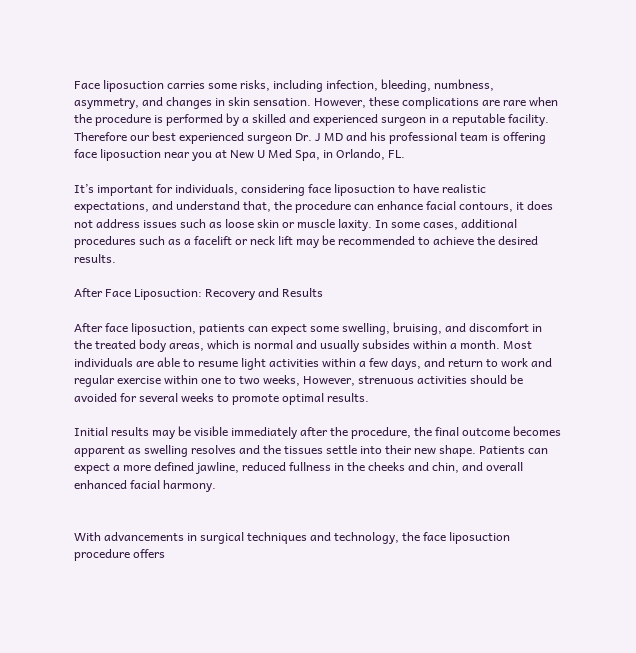Face liposuction carries some risks, including infection, bleeding, numbness, asymmetry, and changes in skin sensation. However, these complications are rare when the procedure is performed by a skilled and experienced surgeon in a reputable facility. Therefore our best experienced surgeon Dr. J MD and his professional team is offering face liposuction near you at New U Med Spa, in Orlando, FL.

It’s important for individuals, considering face liposuction to have realistic expectations, and understand that, the procedure can enhance facial contours, it does not address issues such as loose skin or muscle laxity. In some cases, additional procedures such as a facelift or neck lift may be recommended to achieve the desired results.

After Face Liposuction: Recovery and Results

After face liposuction, patients can expect some swelling, bruising, and discomfort in the treated body areas, which is normal and usually subsides within a month. Most individuals are able to resume light activities within a few days, and return to work and regular exercise within one to two weeks, However, strenuous activities should be avoided for several weeks to promote optimal results.

Initial results may be visible immediately after the procedure, the final outcome becomes apparent as swelling resolves and the tissues settle into their new shape. Patients can expect a more defined jawline, reduced fullness in the cheeks and chin, and overall enhanced facial harmony.


With advancements in surgical techniques and technology, the face liposuction procedure offers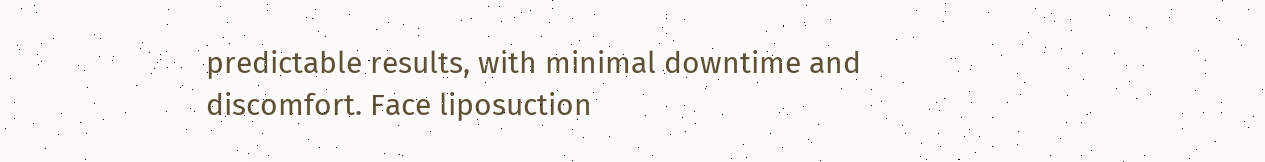predictable results, with minimal downtime and discomfort. Face liposuction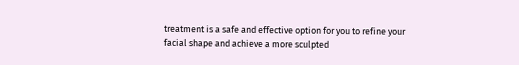treatment is a safe and effective option for you to refine your facial shape and achieve a more sculpted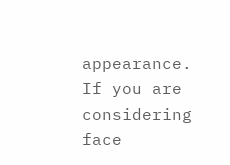appearance. If you are considering face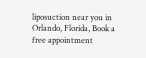liposuction near you in Orlando, Florida, Book a free appointment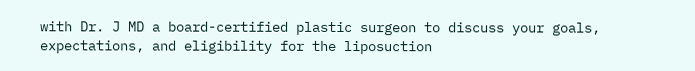with Dr. J MD a board-certified plastic surgeon to discuss your goals, expectations, and eligibility for the liposuction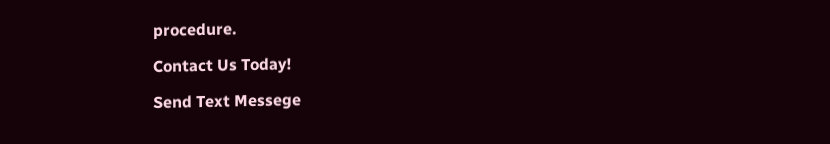procedure.

Contact Us Today!

Send Text Messege